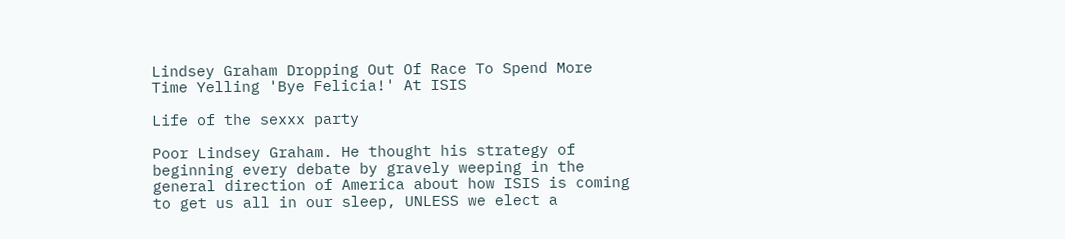Lindsey Graham Dropping Out Of Race To Spend More Time Yelling 'Bye Felicia!' At ISIS

Life of the sexxx party

Poor Lindsey Graham. He thought his strategy of beginning every debate by gravely weeping in the general direction of America about how ISIS is coming to get us all in our sleep, UNLESS we elect a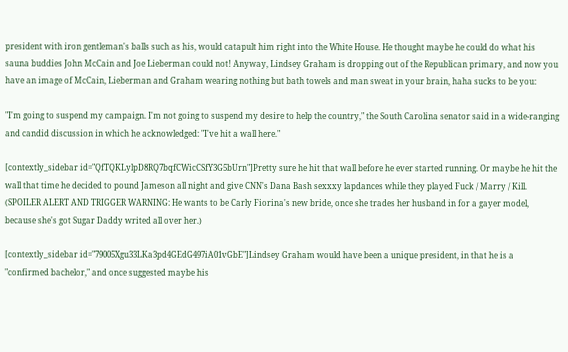president with iron gentleman's balls such as his, would catapult him right into the White House. He thought maybe he could do what his sauna buddies John McCain and Joe Lieberman could not! Anyway, Lindsey Graham is dropping out of the Republican primary, and now you have an image of McCain, Lieberman and Graham wearing nothing but bath towels and man sweat in your brain, haha sucks to be you:

"I'm going to suspend my campaign. I'm not going to suspend my desire to help the country," the South Carolina senator said in a wide-ranging and candid discussion in which he acknowledged: "I've hit a wall here."

[contextly_sidebar id="QfTQKLylpD8RQ7bqfCWicCSfY3G5bUrn"]Pretty sure he hit that wall before he ever started running. Or maybe he hit the wall that time he decided to pound Jameson all night and give CNN's Dana Bash sexxxy lapdances while they played Fuck / Marry / Kill. (SPOILER ALERT AND TRIGGER WARNING: He wants to be Carly Fiorina's new bride, once she trades her husband in for a gayer model, because she's got Sugar Daddy writed all over her.)

[contextly_sidebar id="79005Xgu33LKa3pd4GEdG497iA01vGbE"]Lindsey Graham would have been a unique president, in that he is a "confirmed bachelor," and once suggested maybe his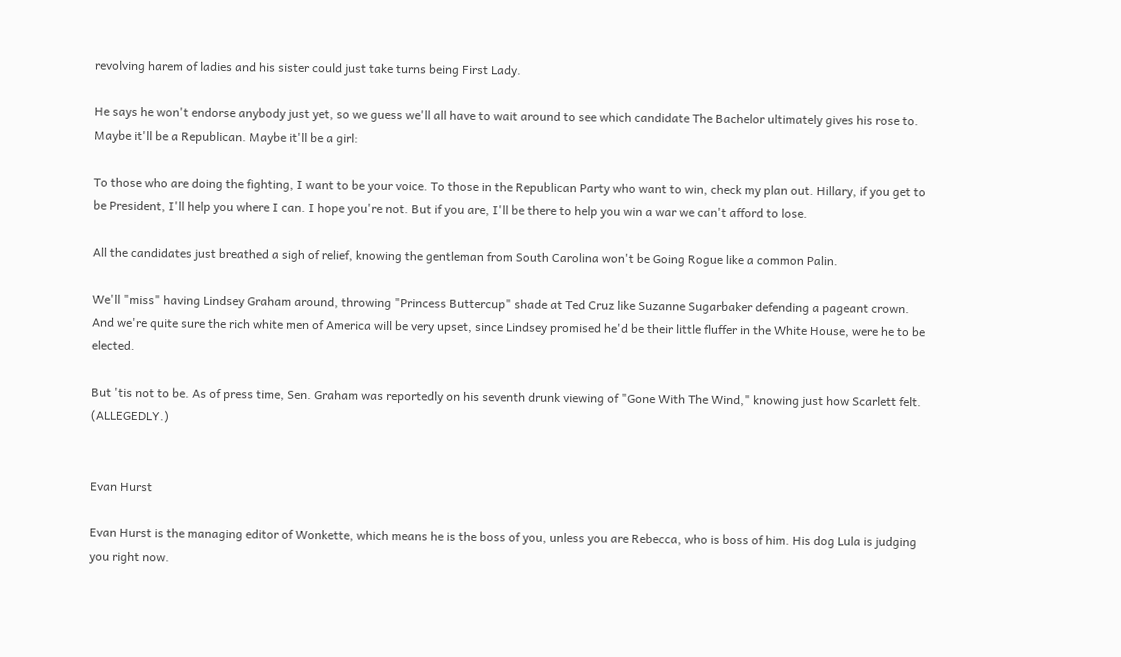revolving harem of ladies and his sister could just take turns being First Lady.

He says he won't endorse anybody just yet, so we guess we'll all have to wait around to see which candidate The Bachelor ultimately gives his rose to. Maybe it'll be a Republican. Maybe it'll be a girl:

To those who are doing the fighting, I want to be your voice. To those in the Republican Party who want to win, check my plan out. Hillary, if you get to be President, I'll help you where I can. I hope you're not. But if you are, I'll be there to help you win a war we can't afford to lose.

All the candidates just breathed a sigh of relief, knowing the gentleman from South Carolina won't be Going Rogue like a common Palin.

We'll "miss" having Lindsey Graham around, throwing "Princess Buttercup" shade at Ted Cruz like Suzanne Sugarbaker defending a pageant crown. And we're quite sure the rich white men of America will be very upset, since Lindsey promised he'd be their little fluffer in the White House, were he to be elected.

But 'tis not to be. As of press time, Sen. Graham was reportedly on his seventh drunk viewing of "Gone With The Wind," knowing just how Scarlett felt. (ALLEGEDLY.)


Evan Hurst

Evan Hurst is the managing editor of Wonkette, which means he is the boss of you, unless you are Rebecca, who is boss of him. His dog Lula is judging you right now.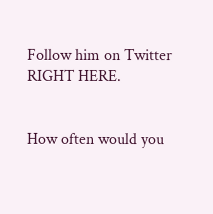Follow him on Twitter RIGHT HERE.


How often would you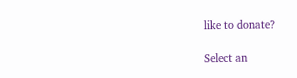like to donate?

Select an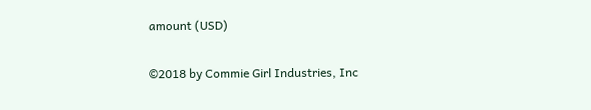amount (USD)


©2018 by Commie Girl Industries, Inc